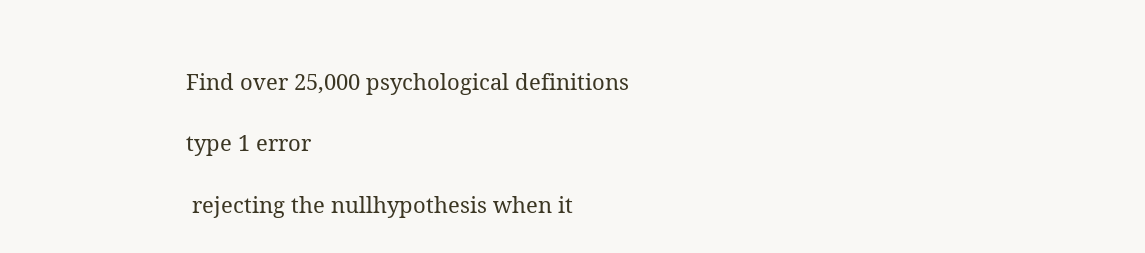Find over 25,000 psychological definitions

type 1 error

 rejecting the nullhypothesis when it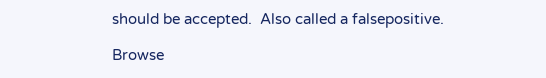should be accepted.  Also called a falsepositive.

Browse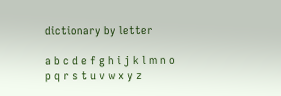dictionary by letter

a b c d e f g h i j k l m n o p q r s t u v w x y z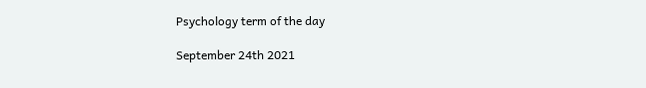Psychology term of the day

September 24th 2021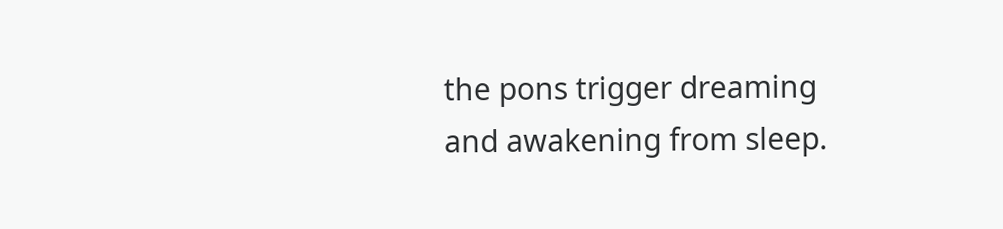the pons trigger dreaming and awakening from sleep.